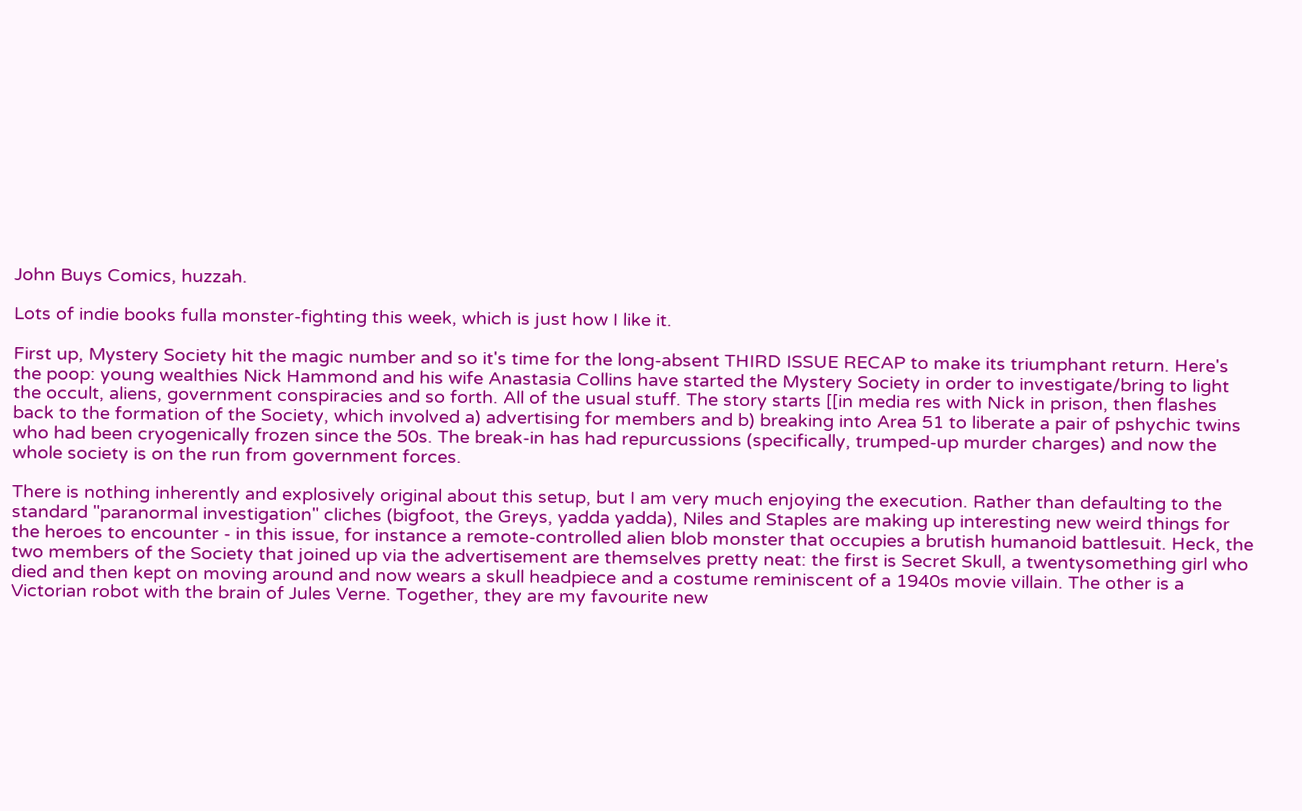John Buys Comics, huzzah.

Lots of indie books fulla monster-fighting this week, which is just how I like it.

First up, Mystery Society hit the magic number and so it's time for the long-absent THIRD ISSUE RECAP to make its triumphant return. Here's the poop: young wealthies Nick Hammond and his wife Anastasia Collins have started the Mystery Society in order to investigate/bring to light the occult, aliens, government conspiracies and so forth. All of the usual stuff. The story starts [[in media res with Nick in prison, then flashes back to the formation of the Society, which involved a) advertising for members and b) breaking into Area 51 to liberate a pair of pshychic twins who had been cryogenically frozen since the 50s. The break-in has had repurcussions (specifically, trumped-up murder charges) and now the whole society is on the run from government forces.

There is nothing inherently and explosively original about this setup, but I am very much enjoying the execution. Rather than defaulting to the standard "paranormal investigation" cliches (bigfoot, the Greys, yadda yadda), Niles and Staples are making up interesting new weird things for the heroes to encounter - in this issue, for instance a remote-controlled alien blob monster that occupies a brutish humanoid battlesuit. Heck, the two members of the Society that joined up via the advertisement are themselves pretty neat: the first is Secret Skull, a twentysomething girl who died and then kept on moving around and now wears a skull headpiece and a costume reminiscent of a 1940s movie villain. The other is a Victorian robot with the brain of Jules Verne. Together, they are my favourite new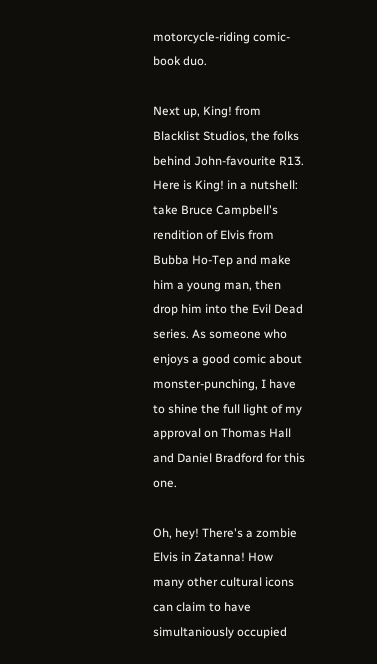motorcycle-riding comic-book duo.

Next up, King! from Blacklist Studios, the folks behind John-favourite R13. Here is King! in a nutshell: take Bruce Campbell's rendition of Elvis from Bubba Ho-Tep and make him a young man, then drop him into the Evil Dead series. As someone who enjoys a good comic about monster-punching, I have to shine the full light of my approval on Thomas Hall and Daniel Bradford for this one.

Oh, hey! There's a zombie Elvis in Zatanna! How many other cultural icons can claim to have simultaniously occupied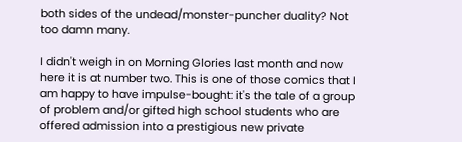both sides of the undead/monster-puncher duality? Not too damn many.

I didn't weigh in on Morning Glories last month and now here it is at number two. This is one of those comics that I am happy to have impulse-bought: it's the tale of a group of problem and/or gifted high school students who are offered admission into a prestigious new private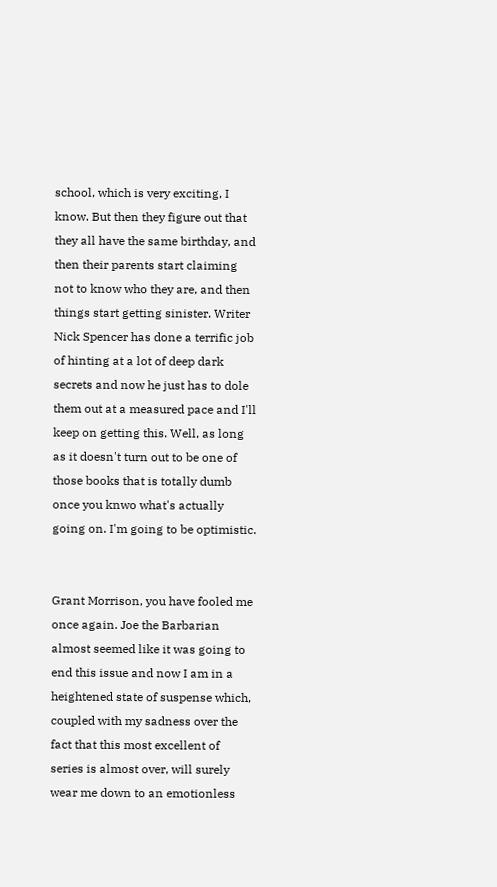school, which is very exciting, I know. But then they figure out that they all have the same birthday, and then their parents start claiming not to know who they are, and then things start getting sinister. Writer Nick Spencer has done a terrific job of hinting at a lot of deep dark secrets and now he just has to dole them out at a measured pace and I'll keep on getting this. Well, as long as it doesn't turn out to be one of those books that is totally dumb once you knwo what's actually going on. I'm going to be optimistic.


Grant Morrison, you have fooled me once again. Joe the Barbarian almost seemed like it was going to end this issue and now I am in a heightened state of suspense which, coupled with my sadness over the fact that this most excellent of series is almost over, will surely wear me down to an emotionless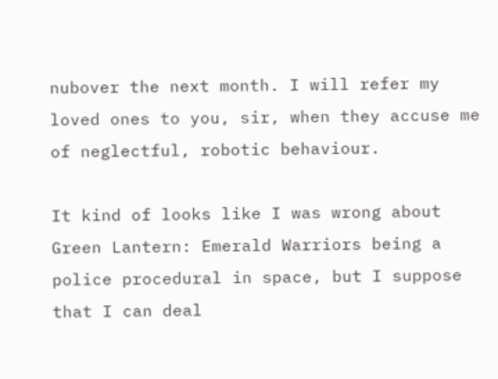nubover the next month. I will refer my loved ones to you, sir, when they accuse me of neglectful, robotic behaviour.

It kind of looks like I was wrong about Green Lantern: Emerald Warriors being a police procedural in space, but I suppose that I can deal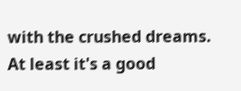with the crushed dreams. At least it's a good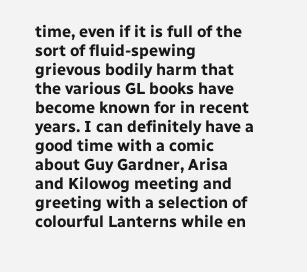time, even if it is full of the sort of fluid-spewing grievous bodily harm that the various GL books have become known for in recent years. I can definitely have a good time with a comic about Guy Gardner, Arisa and Kilowog meeting and greeting with a selection of colourful Lanterns while en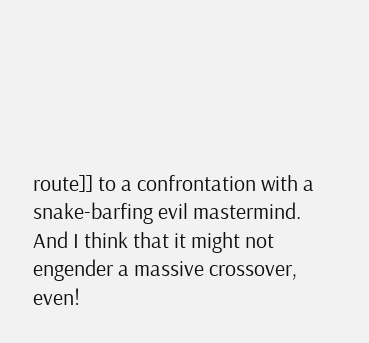route]] to a confrontation with a snake-barfing evil mastermind. And I think that it might not engender a massive crossover, even!